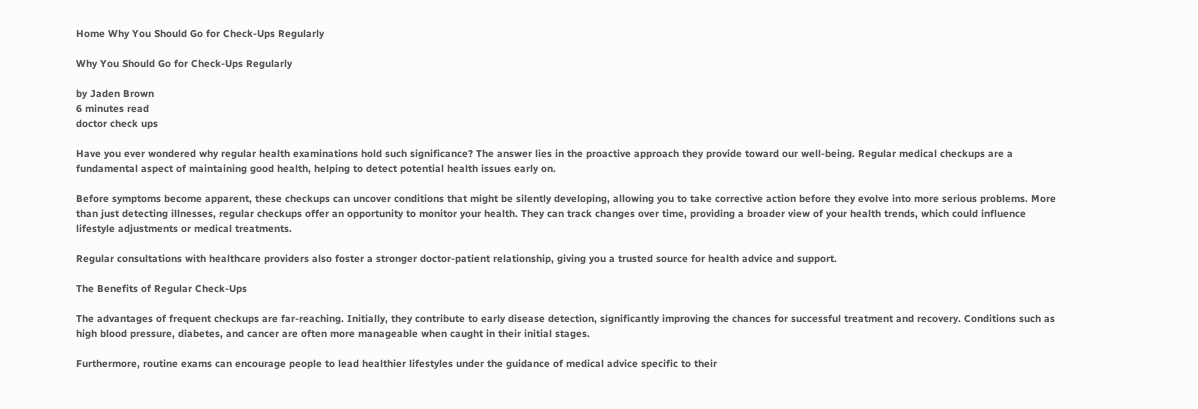Home Why You Should Go for Check-Ups Regularly

Why You Should Go for Check-Ups Regularly

by Jaden Brown
6 minutes read
doctor check ups

Have you ever wondered why regular health examinations hold such significance? The answer lies in the proactive approach they provide toward our well-being. Regular medical checkups are a fundamental aspect of maintaining good health, helping to detect potential health issues early on.

Before symptoms become apparent, these checkups can uncover conditions that might be silently developing, allowing you to take corrective action before they evolve into more serious problems. More than just detecting illnesses, regular checkups offer an opportunity to monitor your health. They can track changes over time, providing a broader view of your health trends, which could influence lifestyle adjustments or medical treatments.

Regular consultations with healthcare providers also foster a stronger doctor-patient relationship, giving you a trusted source for health advice and support.

The Benefits of Regular Check-Ups

The advantages of frequent checkups are far-reaching. Initially, they contribute to early disease detection, significantly improving the chances for successful treatment and recovery. Conditions such as high blood pressure, diabetes, and cancer are often more manageable when caught in their initial stages.

Furthermore, routine exams can encourage people to lead healthier lifestyles under the guidance of medical advice specific to their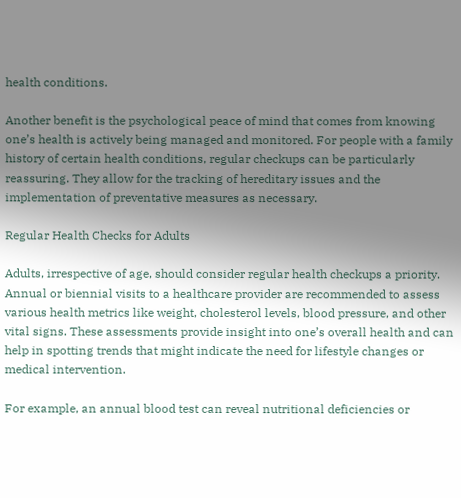health conditions.

Another benefit is the psychological peace of mind that comes from knowing one’s health is actively being managed and monitored. For people with a family history of certain health conditions, regular checkups can be particularly reassuring. They allow for the tracking of hereditary issues and the implementation of preventative measures as necessary.

Regular Health Checks for Adults

Adults, irrespective of age, should consider regular health checkups a priority. Annual or biennial visits to a healthcare provider are recommended to assess various health metrics like weight, cholesterol levels, blood pressure, and other vital signs. These assessments provide insight into one’s overall health and can help in spotting trends that might indicate the need for lifestyle changes or medical intervention.

For example, an annual blood test can reveal nutritional deficiencies or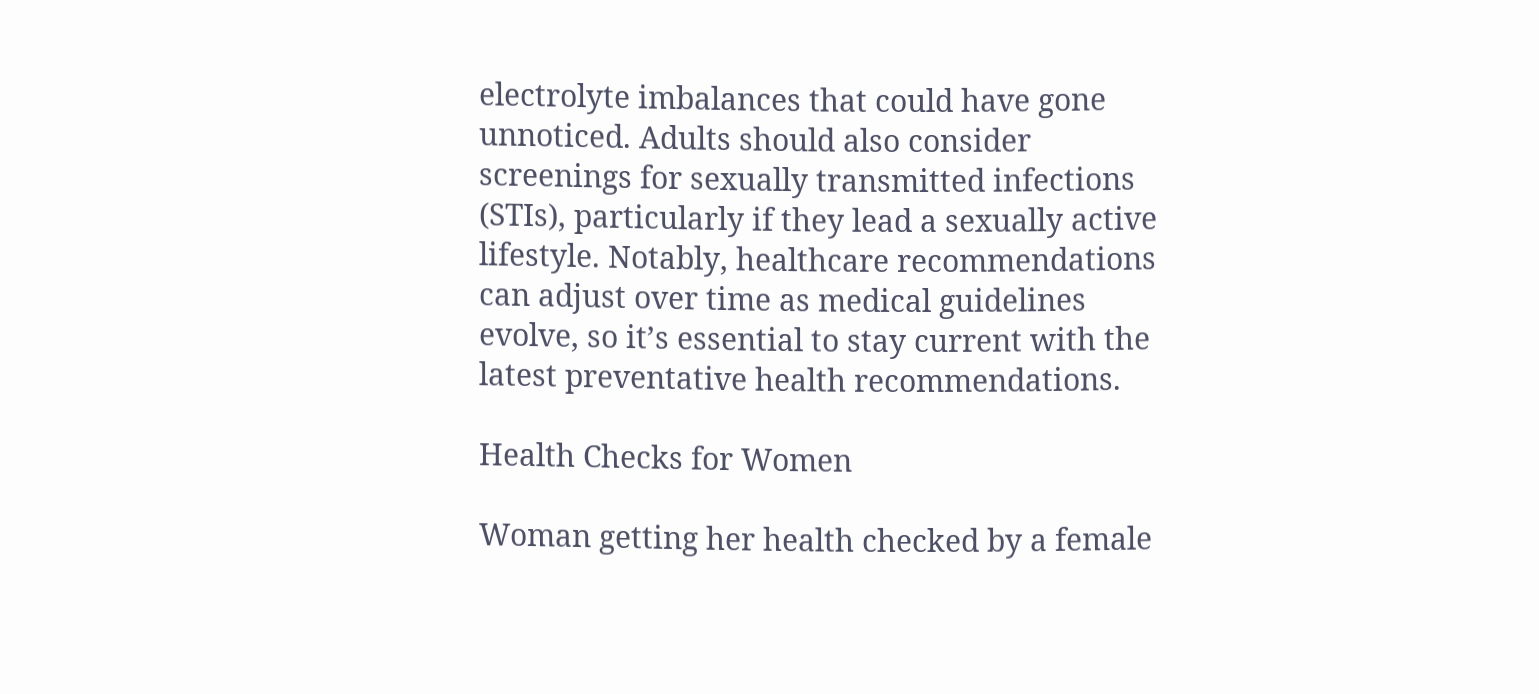electrolyte imbalances that could have gone unnoticed. Adults should also consider screenings for sexually transmitted infections (STIs), particularly if they lead a sexually active lifestyle. Notably, healthcare recommendations can adjust over time as medical guidelines evolve, so it’s essential to stay current with the latest preventative health recommendations.

Health Checks for Women

Woman getting her health checked by a female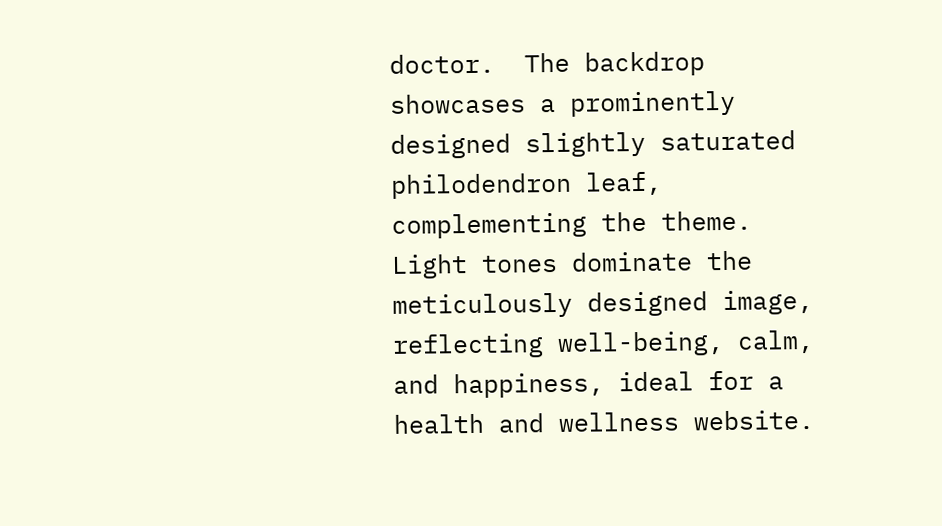doctor.  The backdrop showcases a prominently designed slightly saturated philodendron leaf, complementing the theme. Light tones dominate the meticulously designed image, reflecting well-being, calm, and happiness, ideal for a health and wellness website.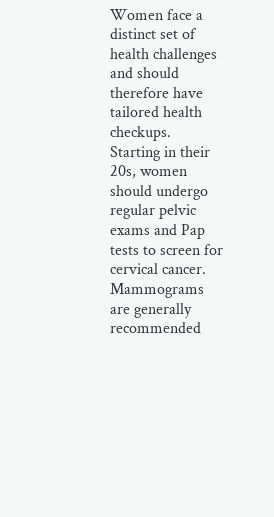Women face a distinct set of health challenges and should therefore have tailored health checkups. Starting in their 20s, women should undergo regular pelvic exams and Pap tests to screen for cervical cancer. Mammograms are generally recommended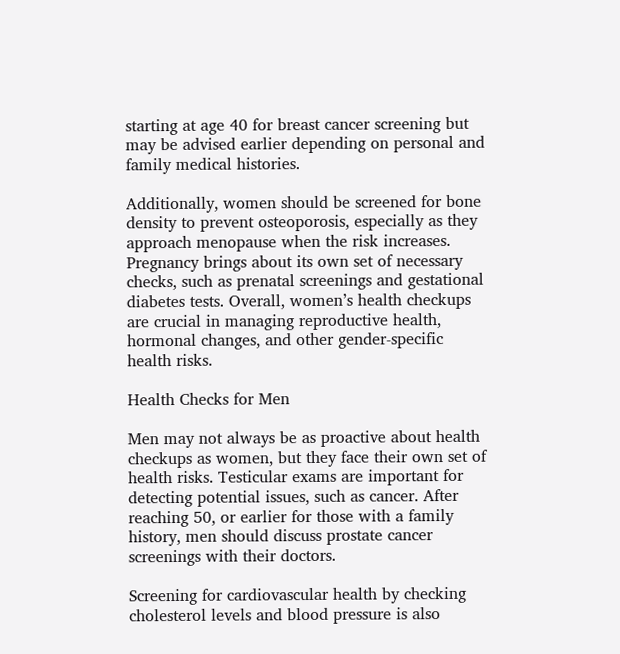starting at age 40 for breast cancer screening but may be advised earlier depending on personal and family medical histories.

Additionally, women should be screened for bone density to prevent osteoporosis, especially as they approach menopause when the risk increases. Pregnancy brings about its own set of necessary checks, such as prenatal screenings and gestational diabetes tests. Overall, women’s health checkups are crucial in managing reproductive health, hormonal changes, and other gender-specific health risks.

Health Checks for Men

Men may not always be as proactive about health checkups as women, but they face their own set of health risks. Testicular exams are important for detecting potential issues, such as cancer. After reaching 50, or earlier for those with a family history, men should discuss prostate cancer screenings with their doctors.

Screening for cardiovascular health by checking cholesterol levels and blood pressure is also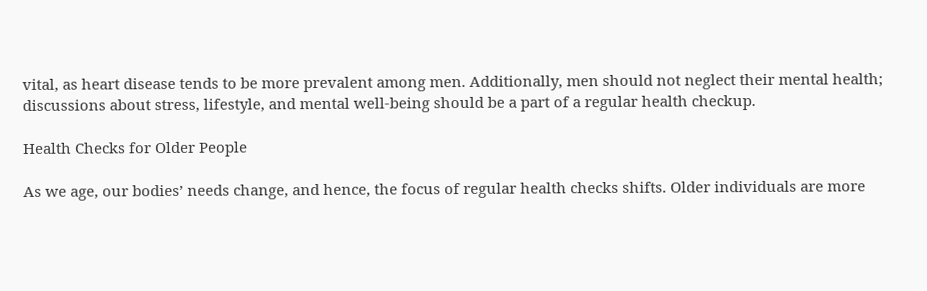vital, as heart disease tends to be more prevalent among men. Additionally, men should not neglect their mental health; discussions about stress, lifestyle, and mental well-being should be a part of a regular health checkup.

Health Checks for Older People

As we age, our bodies’ needs change, and hence, the focus of regular health checks shifts. Older individuals are more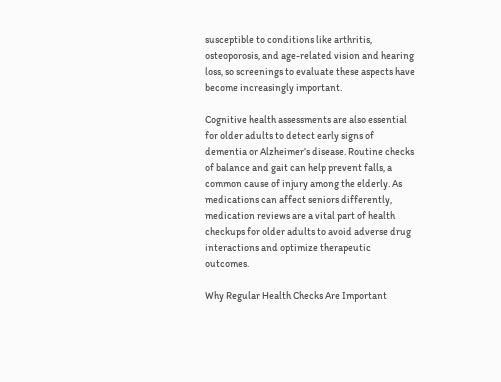susceptible to conditions like arthritis, osteoporosis, and age-related vision and hearing loss, so screenings to evaluate these aspects have become increasingly important.

Cognitive health assessments are also essential for older adults to detect early signs of dementia or Alzheimer’s disease. Routine checks of balance and gait can help prevent falls, a common cause of injury among the elderly. As medications can affect seniors differently, medication reviews are a vital part of health checkups for older adults to avoid adverse drug interactions and optimize therapeutic outcomes.

Why Regular Health Checks Are Important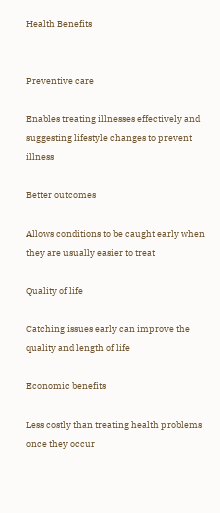Health Benefits


Preventive care

Enables treating illnesses effectively and suggesting lifestyle changes to prevent illness

Better outcomes

Allows conditions to be caught early when they are usually easier to treat

Quality of life

Catching issues early can improve the quality and length of life

Economic benefits

Less costly than treating health problems once they occur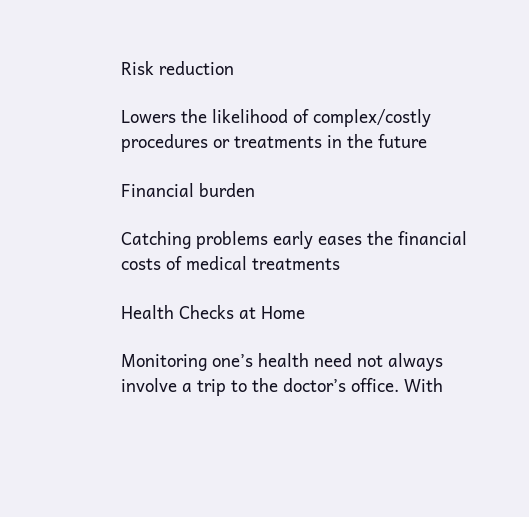Risk reduction

Lowers the likelihood of complex/costly procedures or treatments in the future

Financial burden

Catching problems early eases the financial costs of medical treatments

Health Checks at Home

Monitoring one’s health need not always involve a trip to the doctor’s office. With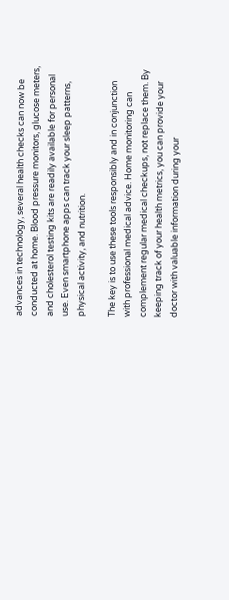advances in technology, several health checks can now be conducted at home. Blood pressure monitors, glucose meters, and cholesterol testing kits are readily available for personal use. Even smartphone apps can track your sleep patterns, physical activity, and nutrition.

The key is to use these tools responsibly and in conjunction with professional medical advice. Home monitoring can complement regular medical checkups, not replace them. By keeping track of your health metrics, you can provide your doctor with valuable information during your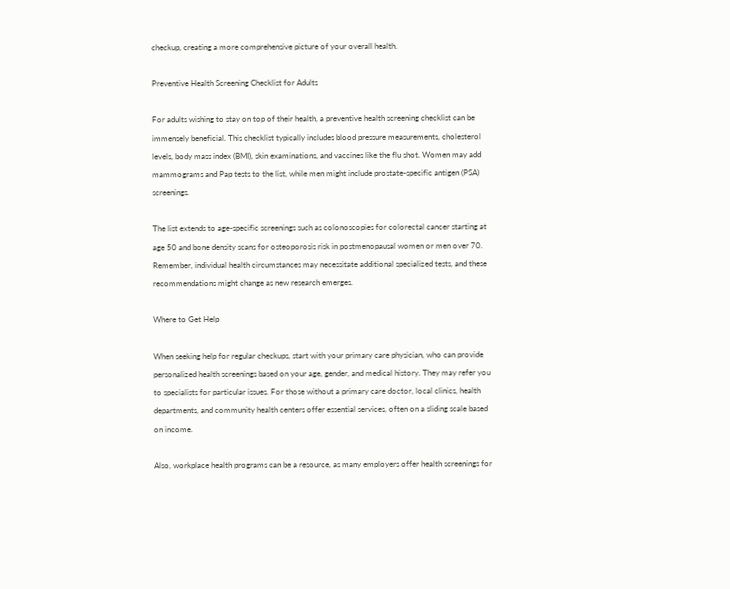checkup, creating a more comprehensive picture of your overall health.

Preventive Health Screening Checklist for Adults

For adults wishing to stay on top of their health, a preventive health screening checklist can be immensely beneficial. This checklist typically includes blood pressure measurements, cholesterol levels, body mass index (BMI), skin examinations, and vaccines like the flu shot. Women may add mammograms and Pap tests to the list, while men might include prostate-specific antigen (PSA) screenings.

The list extends to age-specific screenings such as colonoscopies for colorectal cancer starting at age 50 and bone density scans for osteoporosis risk in postmenopausal women or men over 70. Remember, individual health circumstances may necessitate additional specialized tests, and these recommendations might change as new research emerges.

Where to Get Help

When seeking help for regular checkups, start with your primary care physician, who can provide personalized health screenings based on your age, gender, and medical history. They may refer you to specialists for particular issues. For those without a primary care doctor, local clinics, health departments, and community health centers offer essential services, often on a sliding scale based on income.

Also, workplace health programs can be a resource, as many employers offer health screenings for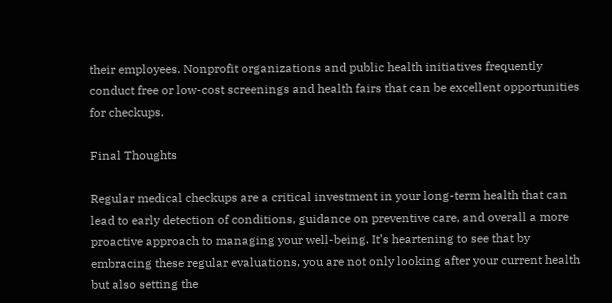their employees. Nonprofit organizations and public health initiatives frequently conduct free or low-cost screenings and health fairs that can be excellent opportunities for checkups.

Final Thoughts

Regular medical checkups are a critical investment in your long-term health that can lead to early detection of conditions, guidance on preventive care, and overall a more proactive approach to managing your well-being. It’s heartening to see that by embracing these regular evaluations, you are not only looking after your current health but also setting the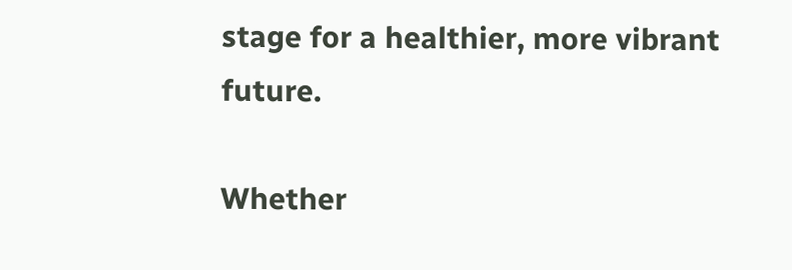stage for a healthier, more vibrant future.

Whether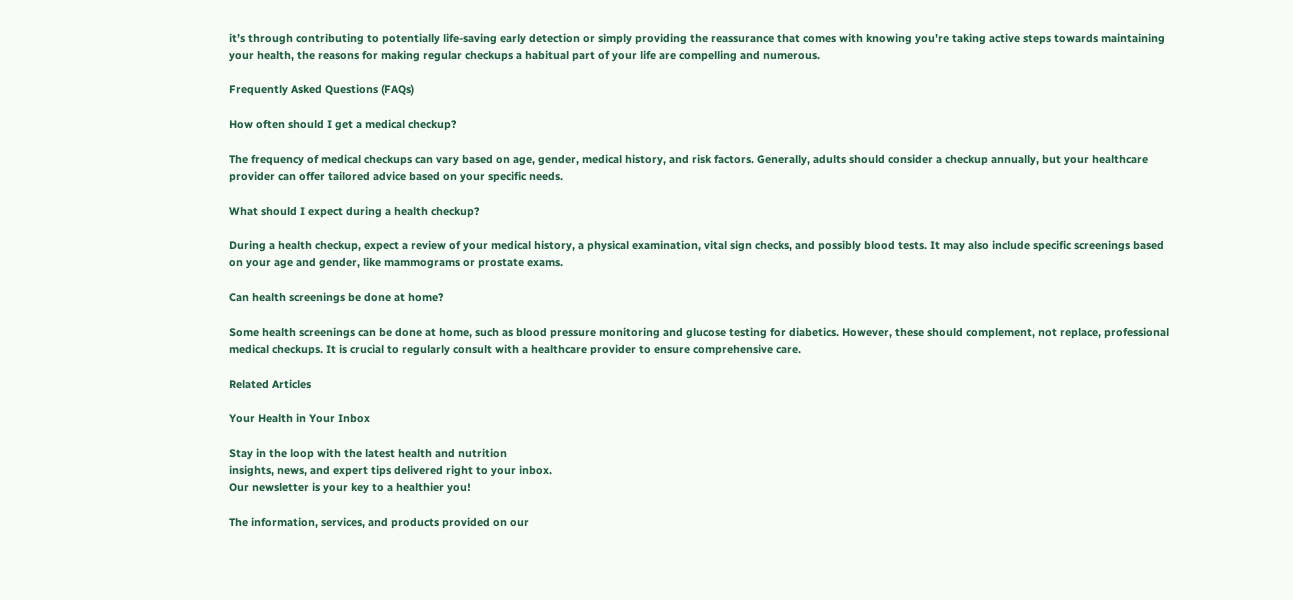it’s through contributing to potentially life-saving early detection or simply providing the reassurance that comes with knowing you’re taking active steps towards maintaining your health, the reasons for making regular checkups a habitual part of your life are compelling and numerous.

Frequently Asked Questions (FAQs)

How often should I get a medical checkup?

The frequency of medical checkups can vary based on age, gender, medical history, and risk factors. Generally, adults should consider a checkup annually, but your healthcare provider can offer tailored advice based on your specific needs.

What should I expect during a health checkup?

During a health checkup, expect a review of your medical history, a physical examination, vital sign checks, and possibly blood tests. It may also include specific screenings based on your age and gender, like mammograms or prostate exams.

Can health screenings be done at home?

Some health screenings can be done at home, such as blood pressure monitoring and glucose testing for diabetics. However, these should complement, not replace, professional medical checkups. It is crucial to regularly consult with a healthcare provider to ensure comprehensive care.

Related Articles

Your Health in Your Inbox

Stay in the loop with the latest health and nutrition
insights, news, and expert tips delivered right to your inbox.
Our newsletter is your key to a healthier you!

The information, services, and products provided on our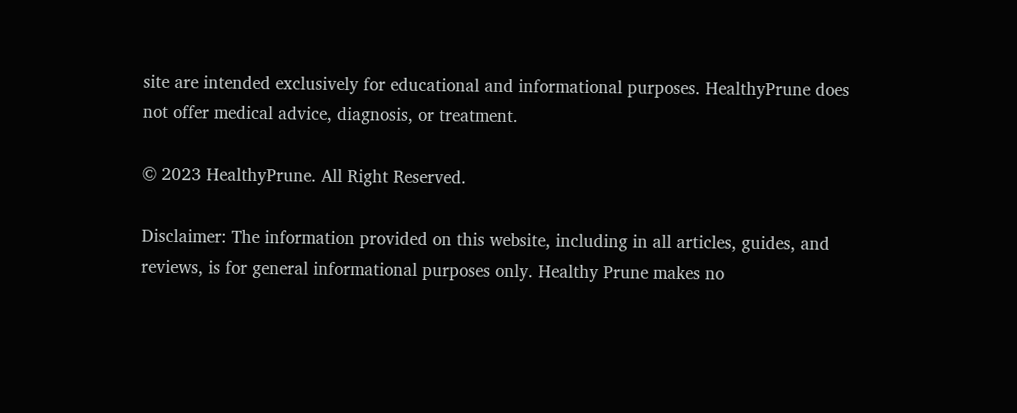site are intended exclusively for educational and informational purposes. HealthyPrune does not offer medical advice, diagnosis, or treatment.

© 2023 HealthyPrune. All Right Reserved.

Disclaimer: The information provided on this website, including in all articles, guides, and reviews, is for general informational purposes only. Healthy Prune makes no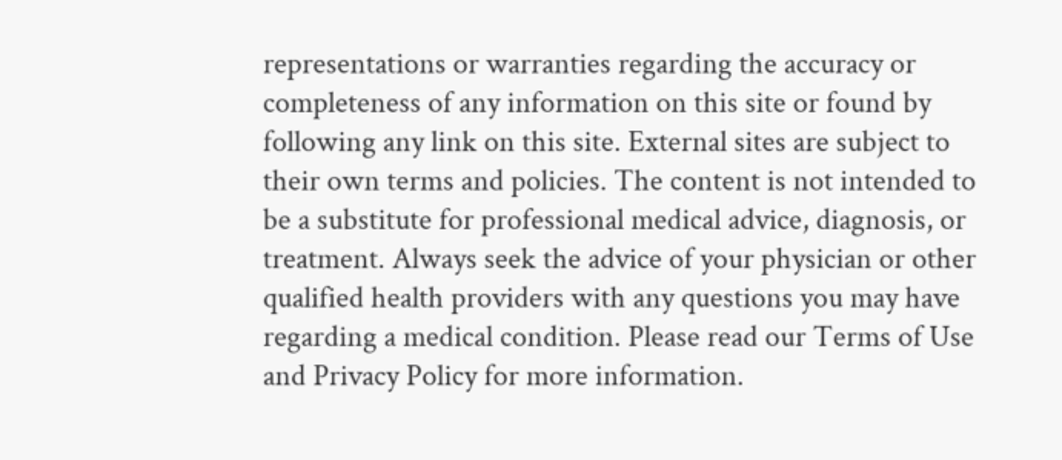representations or warranties regarding the accuracy or completeness of any information on this site or found by following any link on this site. External sites are subject to their own terms and policies. The content is not intended to be a substitute for professional medical advice, diagnosis, or treatment. Always seek the advice of your physician or other qualified health providers with any questions you may have regarding a medical condition. Please read our Terms of Use and Privacy Policy for more information.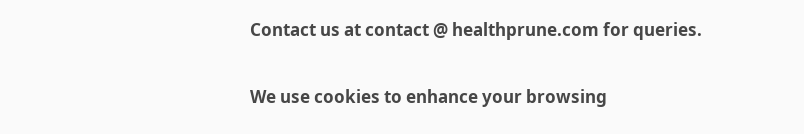Contact us at contact @ healthprune.com for queries.

We use cookies to enhance your browsing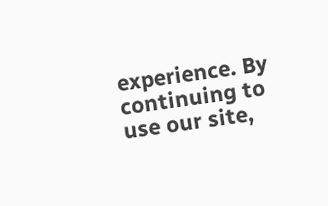experience. By continuing to use our site,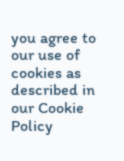you agree to our use of cookies as described in our Cookie Policy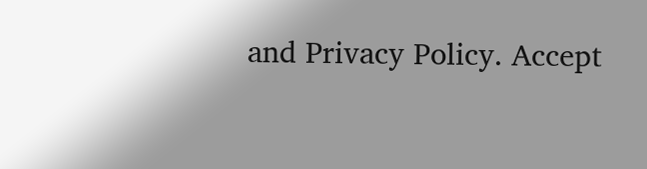and Privacy Policy. Accept